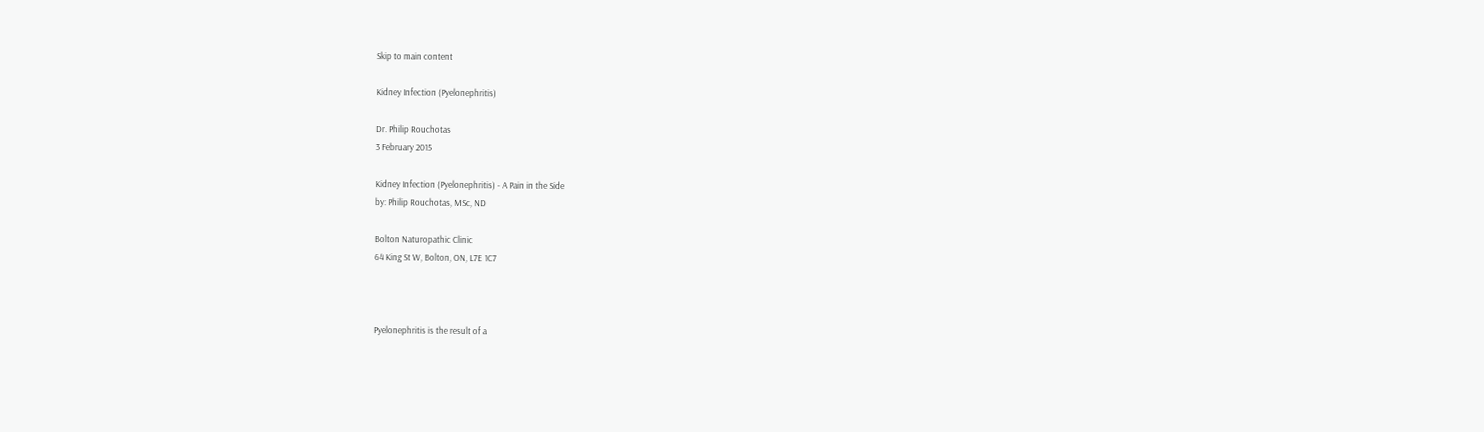Skip to main content

Kidney Infection (Pyelonephritis)

Dr. Philip Rouchotas
3 February 2015

Kidney Infection (Pyelonephritis) - A Pain in the Side
by: Philip Rouchotas, MSc, ND

Bolton Naturopathic Clinic
64 King St W, Bolton, ON, L7E 1C7



Pyelonephritis is the result of a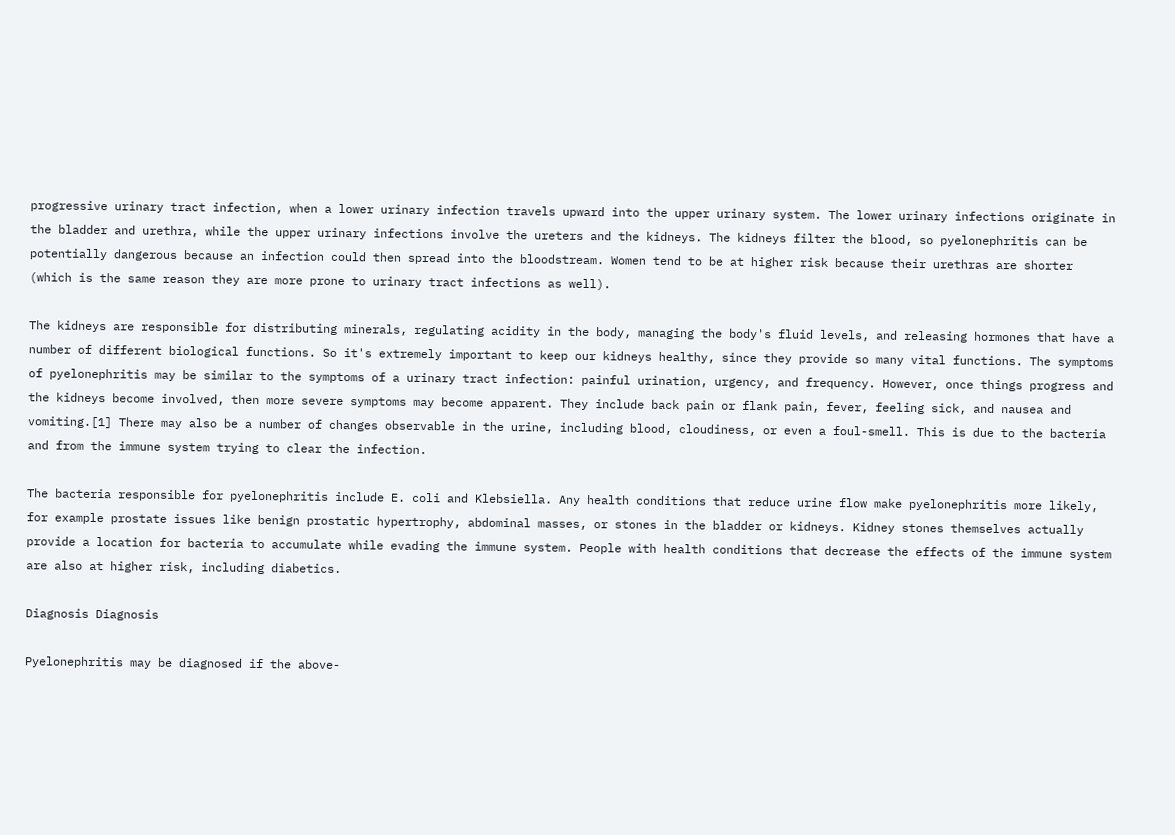progressive urinary tract infection, when a lower urinary infection travels upward into the upper urinary system. The lower urinary infections originate in the bladder and urethra, while the upper urinary infections involve the ureters and the kidneys. The kidneys filter the blood, so pyelonephritis can be potentially dangerous because an infection could then spread into the bloodstream. Women tend to be at higher risk because their urethras are shorter (which is the same reason they are more prone to urinary tract infections as well).

The kidneys are responsible for distributing minerals, regulating acidity in the body, managing the body's fluid levels, and releasing hormones that have a number of different biological functions. So it's extremely important to keep our kidneys healthy, since they provide so many vital functions. The symptoms of pyelonephritis may be similar to the symptoms of a urinary tract infection: painful urination, urgency, and frequency. However, once things progress and the kidneys become involved, then more severe symptoms may become apparent. They include back pain or flank pain, fever, feeling sick, and nausea and vomiting.[1] There may also be a number of changes observable in the urine, including blood, cloudiness, or even a foul-smell. This is due to the bacteria and from the immune system trying to clear the infection.

The bacteria responsible for pyelonephritis include E. coli and Klebsiella. Any health conditions that reduce urine flow make pyelonephritis more likely, for example prostate issues like benign prostatic hypertrophy, abdominal masses, or stones in the bladder or kidneys. Kidney stones themselves actually provide a location for bacteria to accumulate while evading the immune system. People with health conditions that decrease the effects of the immune system are also at higher risk, including diabetics.

Diagnosis Diagnosis

Pyelonephritis may be diagnosed if the above-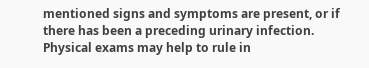mentioned signs and symptoms are present, or if there has been a preceding urinary infection. Physical exams may help to rule in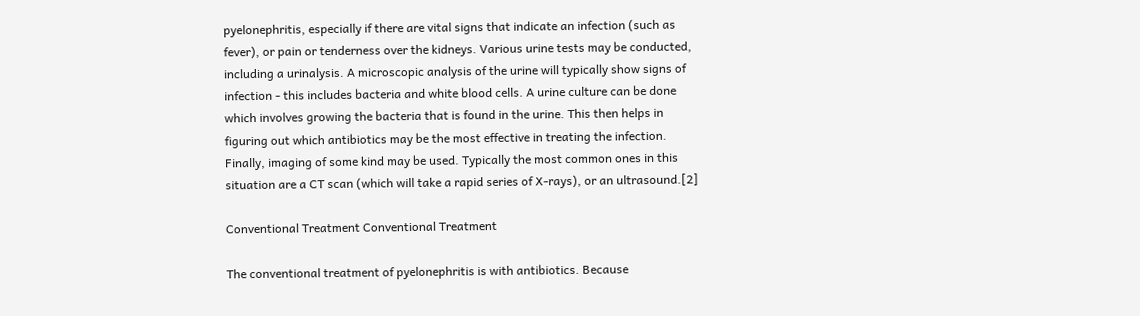pyelonephritis, especially if there are vital signs that indicate an infection (such as fever), or pain or tenderness over the kidneys. Various urine tests may be conducted, including a urinalysis. A microscopic analysis of the urine will typically show signs of infection - this includes bacteria and white blood cells. A urine culture can be done which involves growing the bacteria that is found in the urine. This then helps in figuring out which antibiotics may be the most effective in treating the infection. Finally, imaging of some kind may be used. Typically the most common ones in this situation are a CT scan (which will take a rapid series of X-rays), or an ultrasound.[2]

Conventional Treatment Conventional Treatment

The conventional treatment of pyelonephritis is with antibiotics. Because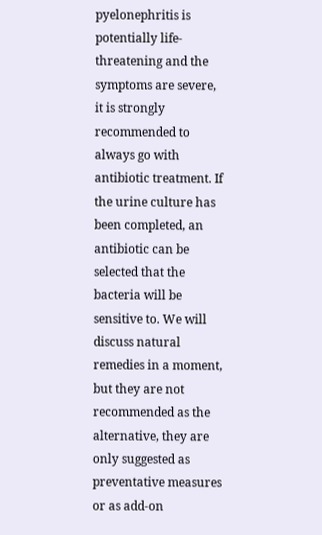pyelonephritis is potentially life-threatening and the symptoms are severe, it is strongly recommended to always go with antibiotic treatment. If the urine culture has been completed, an antibiotic can be selected that the bacteria will be sensitive to. We will discuss natural remedies in a moment, but they are not recommended as the alternative, they are only suggested as preventative measures or as add-on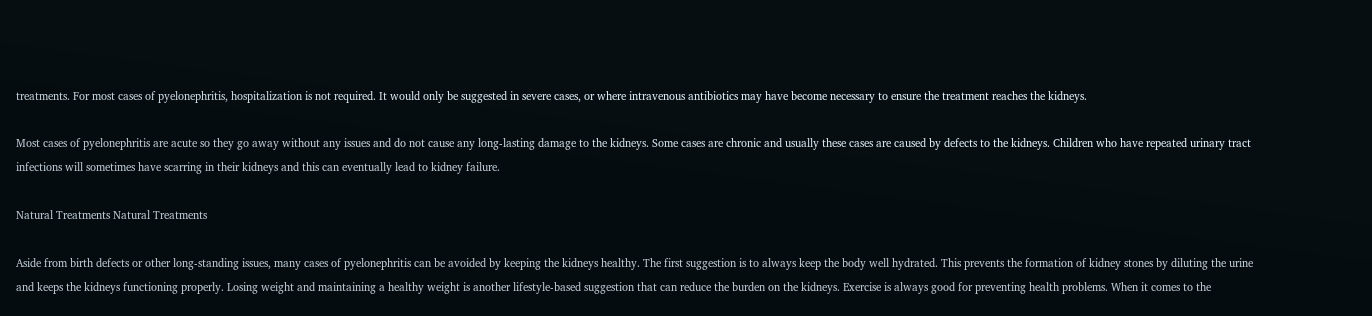treatments. For most cases of pyelonephritis, hospitalization is not required. It would only be suggested in severe cases, or where intravenous antibiotics may have become necessary to ensure the treatment reaches the kidneys.

Most cases of pyelonephritis are acute so they go away without any issues and do not cause any long-lasting damage to the kidneys. Some cases are chronic and usually these cases are caused by defects to the kidneys. Children who have repeated urinary tract infections will sometimes have scarring in their kidneys and this can eventually lead to kidney failure.

Natural Treatments Natural Treatments

Aside from birth defects or other long-standing issues, many cases of pyelonephritis can be avoided by keeping the kidneys healthy. The first suggestion is to always keep the body well hydrated. This prevents the formation of kidney stones by diluting the urine and keeps the kidneys functioning properly. Losing weight and maintaining a healthy weight is another lifestyle-based suggestion that can reduce the burden on the kidneys. Exercise is always good for preventing health problems. When it comes to the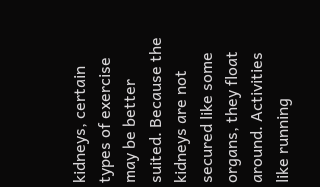kidneys, certain types of exercise may be better suited. Because the kidneys are not secured like some organs, they float around. Activities like running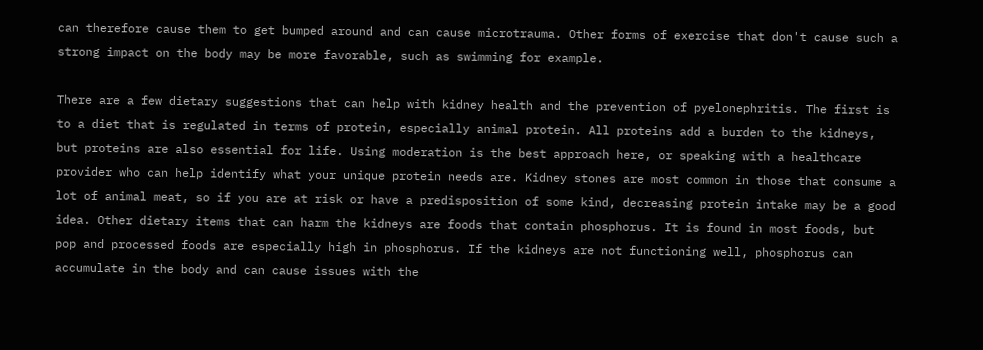can therefore cause them to get bumped around and can cause microtrauma. Other forms of exercise that don't cause such a strong impact on the body may be more favorable, such as swimming for example.

There are a few dietary suggestions that can help with kidney health and the prevention of pyelonephritis. The first is to a diet that is regulated in terms of protein, especially animal protein. All proteins add a burden to the kidneys, but proteins are also essential for life. Using moderation is the best approach here, or speaking with a healthcare provider who can help identify what your unique protein needs are. Kidney stones are most common in those that consume a lot of animal meat, so if you are at risk or have a predisposition of some kind, decreasing protein intake may be a good idea. Other dietary items that can harm the kidneys are foods that contain phosphorus. It is found in most foods, but pop and processed foods are especially high in phosphorus. If the kidneys are not functioning well, phosphorus can accumulate in the body and can cause issues with the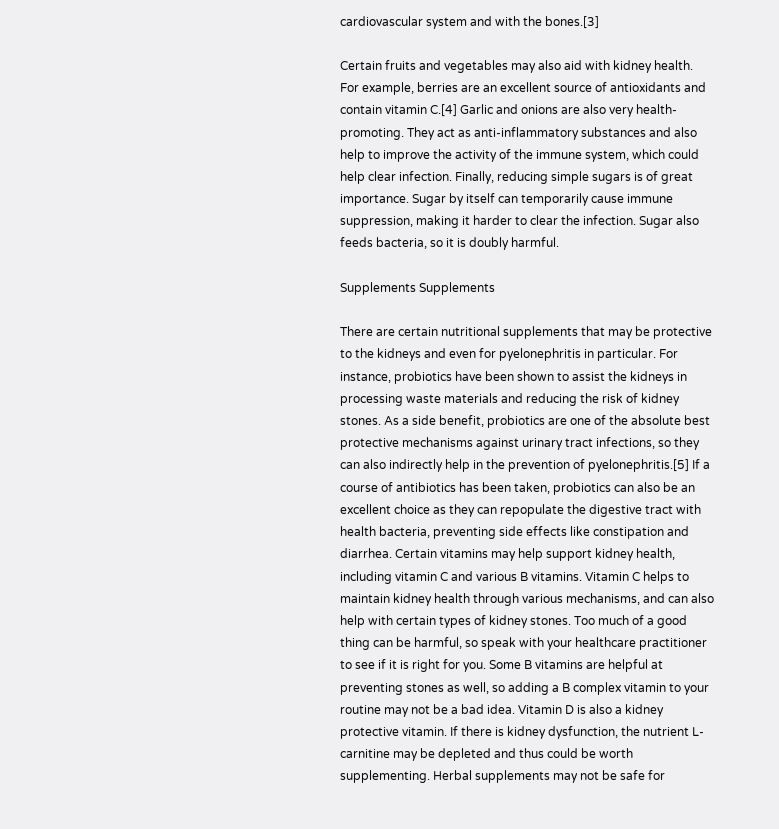cardiovascular system and with the bones.[3]

Certain fruits and vegetables may also aid with kidney health. For example, berries are an excellent source of antioxidants and contain vitamin C.[4] Garlic and onions are also very health-promoting. They act as anti-inflammatory substances and also help to improve the activity of the immune system, which could help clear infection. Finally, reducing simple sugars is of great importance. Sugar by itself can temporarily cause immune suppression, making it harder to clear the infection. Sugar also feeds bacteria, so it is doubly harmful.

Supplements Supplements

There are certain nutritional supplements that may be protective to the kidneys and even for pyelonephritis in particular. For instance, probiotics have been shown to assist the kidneys in processing waste materials and reducing the risk of kidney stones. As a side benefit, probiotics are one of the absolute best protective mechanisms against urinary tract infections, so they can also indirectly help in the prevention of pyelonephritis.[5] If a course of antibiotics has been taken, probiotics can also be an excellent choice as they can repopulate the digestive tract with health bacteria, preventing side effects like constipation and diarrhea. Certain vitamins may help support kidney health, including vitamin C and various B vitamins. Vitamin C helps to maintain kidney health through various mechanisms, and can also help with certain types of kidney stones. Too much of a good thing can be harmful, so speak with your healthcare practitioner to see if it is right for you. Some B vitamins are helpful at preventing stones as well, so adding a B complex vitamin to your routine may not be a bad idea. Vitamin D is also a kidney protective vitamin. If there is kidney dysfunction, the nutrient L-carnitine may be depleted and thus could be worth supplementing. Herbal supplements may not be safe for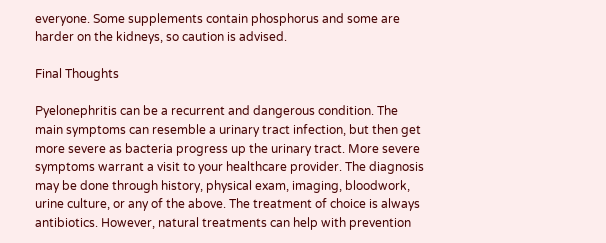everyone. Some supplements contain phosphorus and some are harder on the kidneys, so caution is advised.

Final Thoughts

Pyelonephritis can be a recurrent and dangerous condition. The main symptoms can resemble a urinary tract infection, but then get more severe as bacteria progress up the urinary tract. More severe symptoms warrant a visit to your healthcare provider. The diagnosis may be done through history, physical exam, imaging, bloodwork, urine culture, or any of the above. The treatment of choice is always antibiotics. However, natural treatments can help with prevention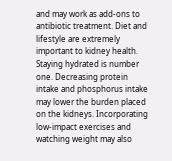and may work as add-ons to antibiotic treatment. Diet and lifestyle are extremely important to kidney health. Staying hydrated is number one. Decreasing protein intake and phosphorus intake may lower the burden placed on the kidneys. Incorporating low-impact exercises and watching weight may also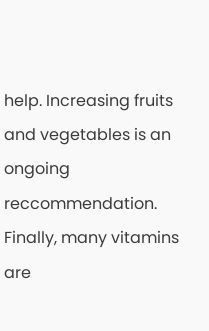help. Increasing fruits and vegetables is an ongoing reccommendation. Finally, many vitamins are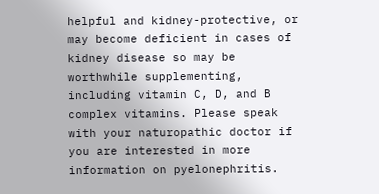helpful and kidney-protective, or may become deficient in cases of kidney disease so may be worthwhile supplementing, including vitamin C, D, and B complex vitamins. Please speak with your naturopathic doctor if you are interested in more information on pyelonephritis.